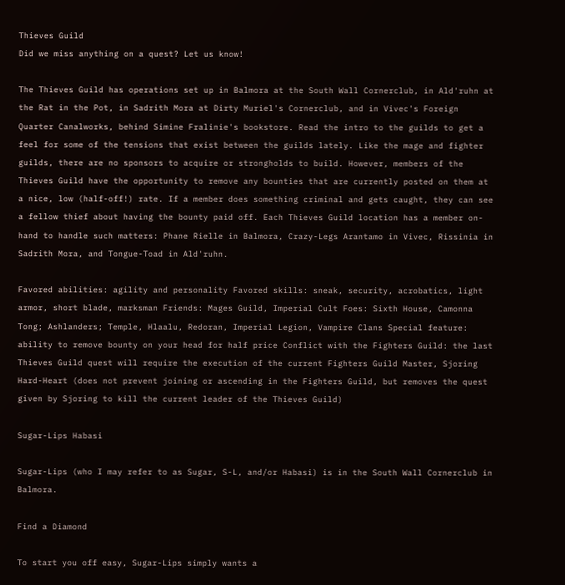Thieves Guild
Did we miss anything on a quest? Let us know!

The Thieves Guild has operations set up in Balmora at the South Wall Cornerclub, in Ald'ruhn at the Rat in the Pot, in Sadrith Mora at Dirty Muriel's Cornerclub, and in Vivec's Foreign Quarter Canalworks, behind Simine Fralinie's bookstore. Read the intro to the guilds to get a feel for some of the tensions that exist between the guilds lately. Like the mage and fighter guilds, there are no sponsors to acquire or strongholds to build. However, members of the Thieves Guild have the opportunity to remove any bounties that are currently posted on them at a nice, low (half-off!) rate. If a member does something criminal and gets caught, they can see a fellow thief about having the bounty paid off. Each Thieves Guild location has a member on-hand to handle such matters: Phane Rielle in Balmora, Crazy-Legs Arantamo in Vivec, Rissinia in Sadrith Mora, and Tongue-Toad in Ald'ruhn.

Favored abilities: agility and personality Favored skills: sneak, security, acrobatics, light armor, short blade, marksman Friends: Mages Guild, Imperial Cult Foes: Sixth House, Camonna Tong; Ashlanders; Temple, Hlaalu, Redoran, Imperial Legion, Vampire Clans Special feature: ability to remove bounty on your head for half price Conflict with the Fighters Guild: the last Thieves Guild quest will require the execution of the current Fighters Guild Master, Sjoring Hard-Heart (does not prevent joining or ascending in the Fighters Guild, but removes the quest given by Sjoring to kill the current leader of the Thieves Guild)

Sugar-Lips Habasi

Sugar-Lips (who I may refer to as Sugar, S-L, and/or Habasi) is in the South Wall Cornerclub in Balmora.

Find a Diamond

To start you off easy, Sugar-Lips simply wants a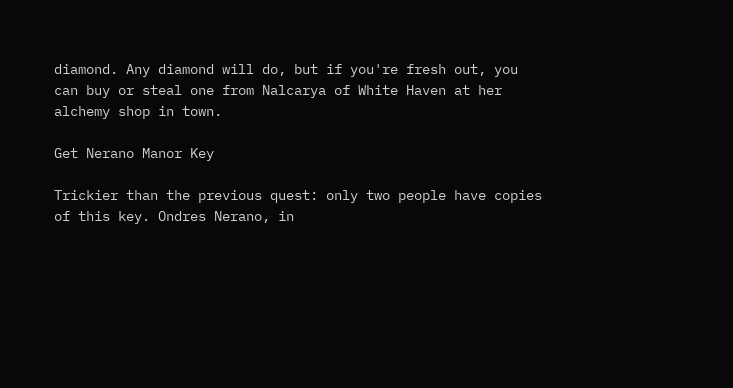diamond. Any diamond will do, but if you're fresh out, you can buy or steal one from Nalcarya of White Haven at her alchemy shop in town.

Get Nerano Manor Key

Trickier than the previous quest: only two people have copies of this key. Ondres Nerano, in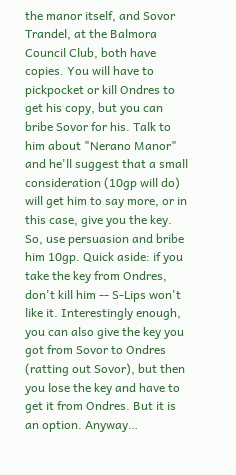the manor itself, and Sovor Trandel, at the Balmora Council Club, both have copies. You will have to pickpocket or kill Ondres to get his copy, but you can bribe Sovor for his. Talk to him about "Nerano Manor" and he'll suggest that a small consideration (10gp will do) will get him to say more, or in this case, give you the key. So, use persuasion and bribe him 10gp. Quick aside: if you take the key from Ondres, don't kill him -- S-Lips won't like it. Interestingly enough, you can also give the key you got from Sovor to Ondres (ratting out Sovor), but then you lose the key and have to get it from Ondres. But it is an option. Anyway…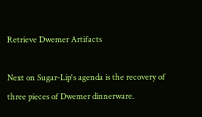Retrieve Dwemer Artifacts

Next on Sugar-Lip's agenda is the recovery of three pieces of Dwemer dinnerware.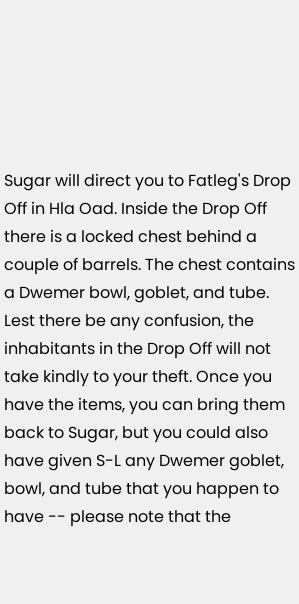Sugar will direct you to Fatleg's Drop Off in Hla Oad. Inside the Drop Off there is a locked chest behind a couple of barrels. The chest contains a Dwemer bowl, goblet, and tube. Lest there be any confusion, the inhabitants in the Drop Off will not take kindly to your theft. Once you have the items, you can bring them back to Sugar, but you could also have given S-L any Dwemer goblet, bowl, and tube that you happen to have -- please note that the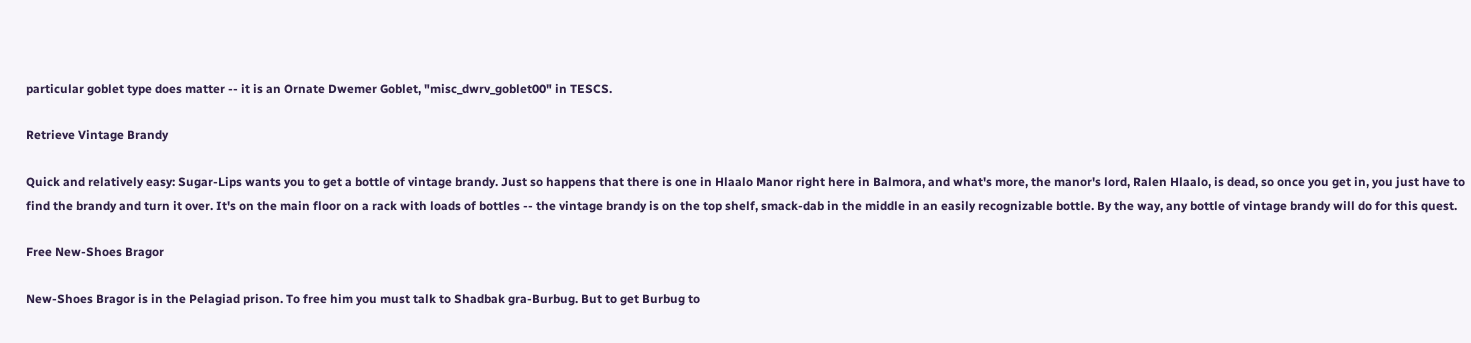particular goblet type does matter -- it is an Ornate Dwemer Goblet, "misc_dwrv_goblet00" in TESCS.

Retrieve Vintage Brandy

Quick and relatively easy: Sugar-Lips wants you to get a bottle of vintage brandy. Just so happens that there is one in Hlaalo Manor right here in Balmora, and what's more, the manor's lord, Ralen Hlaalo, is dead, so once you get in, you just have to find the brandy and turn it over. It's on the main floor on a rack with loads of bottles -- the vintage brandy is on the top shelf, smack-dab in the middle in an easily recognizable bottle. By the way, any bottle of vintage brandy will do for this quest.

Free New-Shoes Bragor

New-Shoes Bragor is in the Pelagiad prison. To free him you must talk to Shadbak gra-Burbug. But to get Burbug to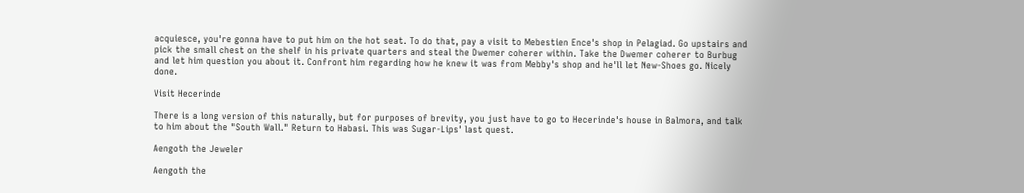acquiesce, you're gonna have to put him on the hot seat. To do that, pay a visit to Mebestien Ence's shop in Pelagiad. Go upstairs and pick the small chest on the shelf in his private quarters and steal the Dwemer coherer within. Take the Dwemer coherer to Burbug and let him question you about it. Confront him regarding how he knew it was from Mebby's shop and he'll let New-Shoes go. Nicely done.

Visit Hecerinde

There is a long version of this naturally, but for purposes of brevity, you just have to go to Hecerinde's house in Balmora, and talk to him about the "South Wall." Return to Habasi. This was Sugar-Lips' last quest.

Aengoth the Jeweler

Aengoth the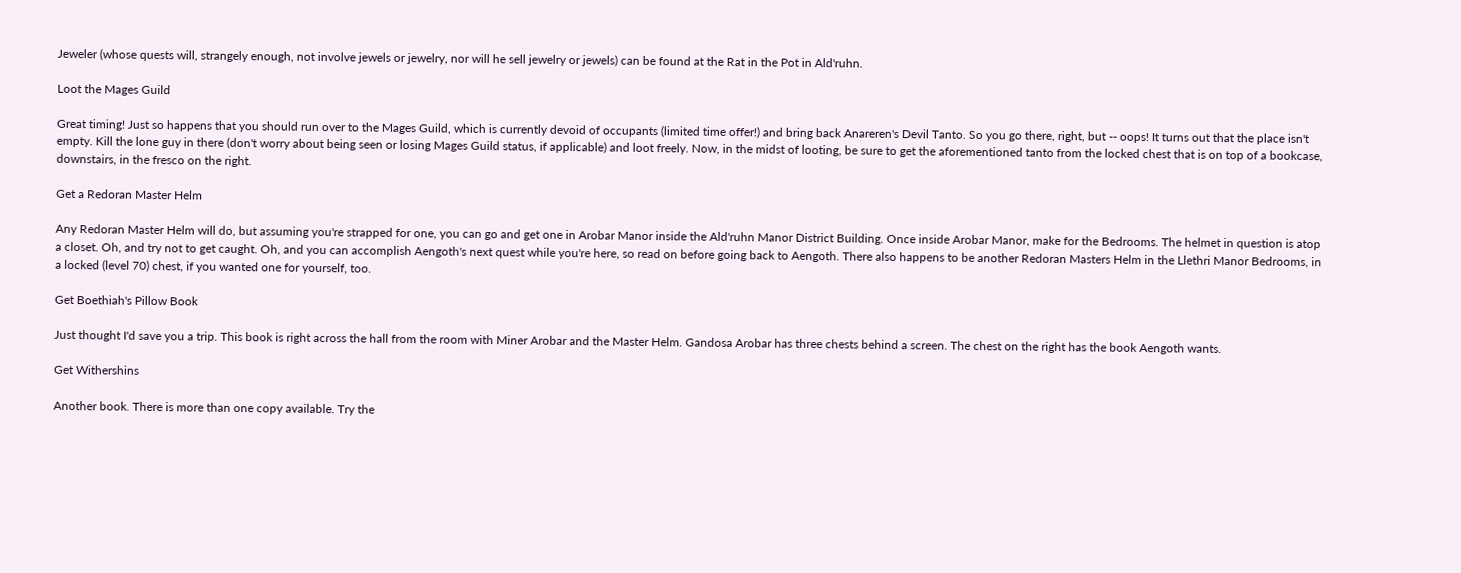Jeweler (whose quests will, strangely enough, not involve jewels or jewelry, nor will he sell jewelry or jewels) can be found at the Rat in the Pot in Ald'ruhn.

Loot the Mages Guild

Great timing! Just so happens that you should run over to the Mages Guild, which is currently devoid of occupants (limited time offer!) and bring back Anareren's Devil Tanto. So you go there, right, but -- oops! It turns out that the place isn't empty. Kill the lone guy in there (don't worry about being seen or losing Mages Guild status, if applicable) and loot freely. Now, in the midst of looting, be sure to get the aforementioned tanto from the locked chest that is on top of a bookcase, downstairs, in the fresco on the right.

Get a Redoran Master Helm

Any Redoran Master Helm will do, but assuming you're strapped for one, you can go and get one in Arobar Manor inside the Ald'ruhn Manor District Building. Once inside Arobar Manor, make for the Bedrooms. The helmet in question is atop a closet. Oh, and try not to get caught. Oh, and you can accomplish Aengoth's next quest while you're here, so read on before going back to Aengoth. There also happens to be another Redoran Masters Helm in the Llethri Manor Bedrooms, in a locked (level 70) chest, if you wanted one for yourself, too.

Get Boethiah's Pillow Book

Just thought I'd save you a trip. This book is right across the hall from the room with Miner Arobar and the Master Helm. Gandosa Arobar has three chests behind a screen. The chest on the right has the book Aengoth wants.

Get Withershins

Another book. There is more than one copy available. Try the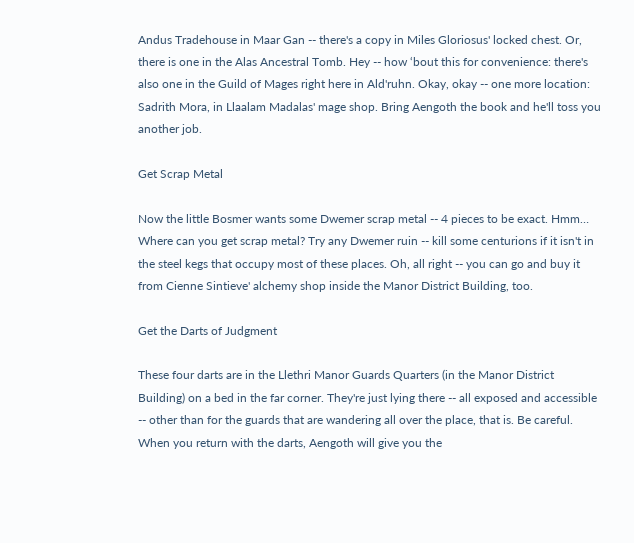Andus Tradehouse in Maar Gan -- there's a copy in Miles Gloriosus' locked chest. Or, there is one in the Alas Ancestral Tomb. Hey -- how ‘bout this for convenience: there's also one in the Guild of Mages right here in Ald'ruhn. Okay, okay -- one more location: Sadrith Mora, in Llaalam Madalas' mage shop. Bring Aengoth the book and he'll toss you another job.

Get Scrap Metal

Now the little Bosmer wants some Dwemer scrap metal -- 4 pieces to be exact. Hmm… Where can you get scrap metal? Try any Dwemer ruin -- kill some centurions if it isn't in the steel kegs that occupy most of these places. Oh, all right -- you can go and buy it from Cienne Sintieve' alchemy shop inside the Manor District Building, too.

Get the Darts of Judgment

These four darts are in the Llethri Manor Guards Quarters (in the Manor District Building) on a bed in the far corner. They're just lying there -- all exposed and accessible -- other than for the guards that are wandering all over the place, that is. Be careful. When you return with the darts, Aengoth will give you the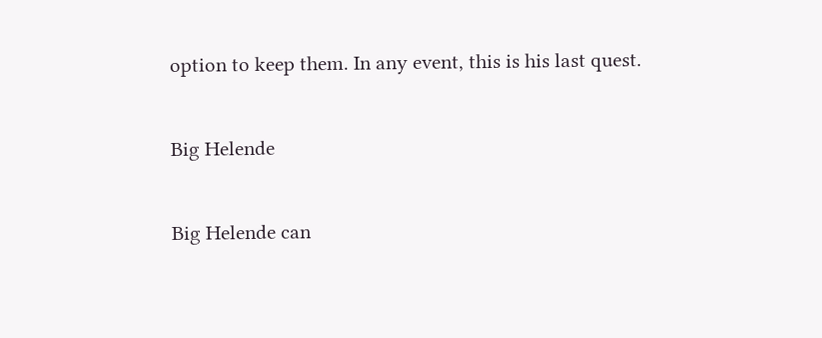option to keep them. In any event, this is his last quest.

Big Helende

Big Helende can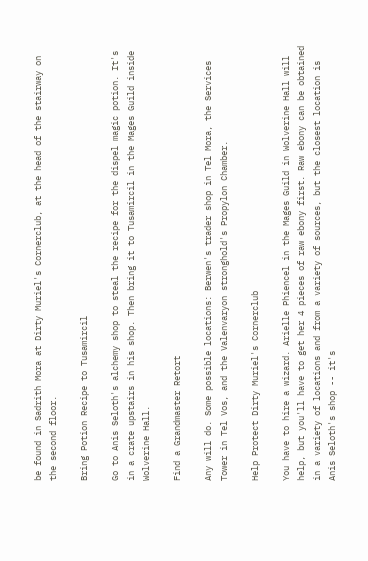be found in Sadrith Mora at Dirty Muriel's Cornerclub, at the head of the stairway on the second floor.

Bring Potion Recipe to Tusamircil

Go to Anis Seloth's alchemy shop to steal the recipe for the dispel magic potion. It's in a crate upstairs in his shop. Then bring it to Tusamircil in the Mages Guild inside Wolverine Hall.

Find a Grandmaster Retort

Any will do. Some possible locations: Berwen's trader shop in Tel Mora, the Services Tower in Tel Vos, and the Valenvaryon stronghold's Propylon Chamber.

Help Protect Dirty Muriel's Cornerclub

You have to hire a wizard. Arielle Phiencel in the Mages Guild in Wolverine Hall will help, but you'll have to get her 4 pieces of raw ebony first. Raw ebony can be obtained in a variety of locations and from a variety of sources, but the closest location is Anis Seloth's shop -- it's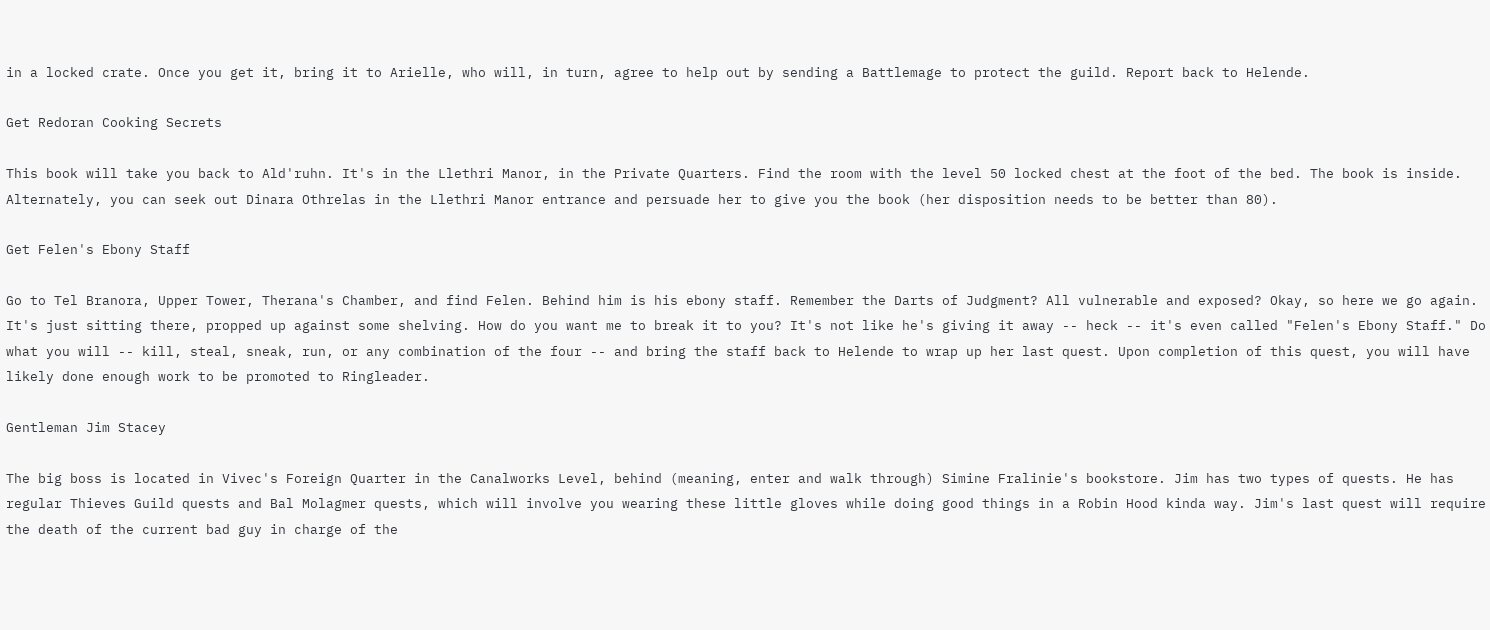in a locked crate. Once you get it, bring it to Arielle, who will, in turn, agree to help out by sending a Battlemage to protect the guild. Report back to Helende.

Get Redoran Cooking Secrets

This book will take you back to Ald'ruhn. It's in the Llethri Manor, in the Private Quarters. Find the room with the level 50 locked chest at the foot of the bed. The book is inside. Alternately, you can seek out Dinara Othrelas in the Llethri Manor entrance and persuade her to give you the book (her disposition needs to be better than 80).

Get Felen's Ebony Staff

Go to Tel Branora, Upper Tower, Therana's Chamber, and find Felen. Behind him is his ebony staff. Remember the Darts of Judgment? All vulnerable and exposed? Okay, so here we go again. It's just sitting there, propped up against some shelving. How do you want me to break it to you? It's not like he's giving it away -- heck -- it's even called "Felen's Ebony Staff." Do what you will -- kill, steal, sneak, run, or any combination of the four -- and bring the staff back to Helende to wrap up her last quest. Upon completion of this quest, you will have likely done enough work to be promoted to Ringleader.

Gentleman Jim Stacey

The big boss is located in Vivec's Foreign Quarter in the Canalworks Level, behind (meaning, enter and walk through) Simine Fralinie's bookstore. Jim has two types of quests. He has regular Thieves Guild quests and Bal Molagmer quests, which will involve you wearing these little gloves while doing good things in a Robin Hood kinda way. Jim's last quest will require the death of the current bad guy in charge of the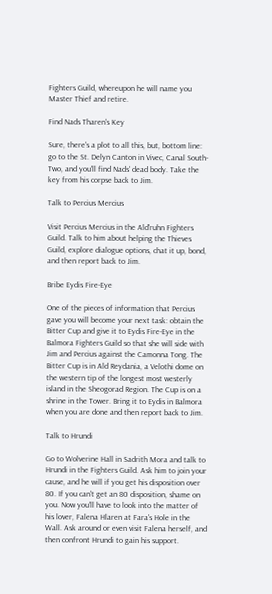Fighters Guild, whereupon he will name you Master Thief and retire.

Find Nads Tharen's Key

Sure, there's a plot to all this, but, bottom line: go to the St. Delyn Canton in Vivec, Canal South-Two, and you'll find Nads' dead body. Take the key from his corpse back to Jim.

Talk to Percius Mercius

Visit Percius Mercius in the Ald'ruhn Fighters Guild. Talk to him about helping the Thieves Guild, explore dialogue options, chat it up, bond, and then report back to Jim.

Bribe Eydis Fire-Eye

One of the pieces of information that Percius gave you will become your next task: obtain the Bitter Cup and give it to Eydis Fire-Eye in the Balmora Fighters Guild so that she will side with Jim and Percius against the Camonna Tong. The Bitter Cup is in Ald Reydania, a Velothi dome on the western tip of the longest most westerly island in the Sheogorad Region. The Cup is on a shrine in the Tower. Bring it to Eydis in Balmora when you are done and then report back to Jim.

Talk to Hrundi

Go to Wolverine Hall in Sadrith Mora and talk to Hrundi in the Fighters Guild. Ask him to join your cause, and he will if you get his disposition over 80. If you can't get an 80 disposition, shame on you. Now you'll have to look into the matter of his lover, Falena Hlaren at Fara's Hole in the Wall. Ask around or even visit Falena herself, and then confront Hrundi to gain his support.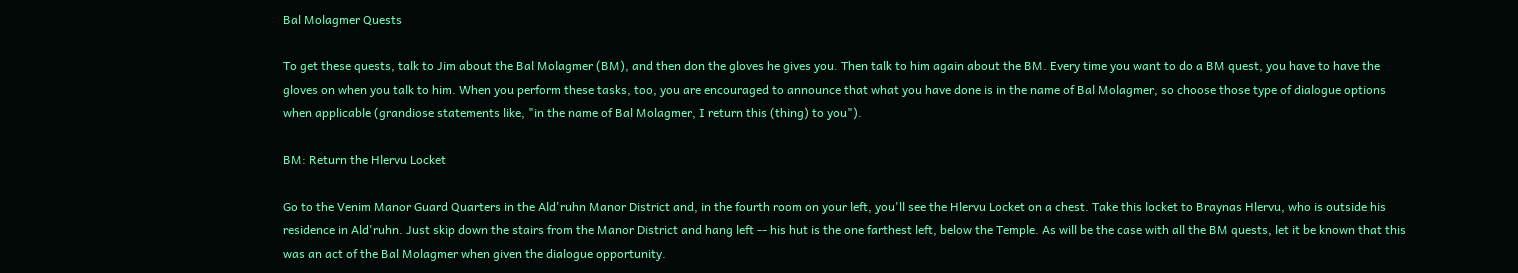Bal Molagmer Quests

To get these quests, talk to Jim about the Bal Molagmer (BM), and then don the gloves he gives you. Then talk to him again about the BM. Every time you want to do a BM quest, you have to have the gloves on when you talk to him. When you perform these tasks, too, you are encouraged to announce that what you have done is in the name of Bal Molagmer, so choose those type of dialogue options when applicable (grandiose statements like, "in the name of Bal Molagmer, I return this (thing) to you").

BM: Return the Hlervu Locket

Go to the Venim Manor Guard Quarters in the Ald'ruhn Manor District and, in the fourth room on your left, you'll see the Hlervu Locket on a chest. Take this locket to Braynas Hlervu, who is outside his residence in Ald'ruhn. Just skip down the stairs from the Manor District and hang left -- his hut is the one farthest left, below the Temple. As will be the case with all the BM quests, let it be known that this was an act of the Bal Molagmer when given the dialogue opportunity.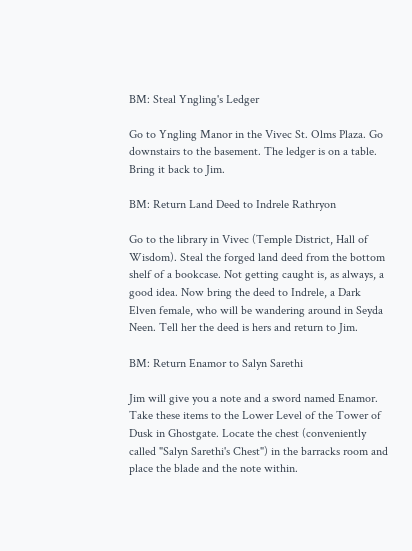BM: Steal Yngling's Ledger

Go to Yngling Manor in the Vivec St. Olms Plaza. Go downstairs to the basement. The ledger is on a table. Bring it back to Jim.

BM: Return Land Deed to Indrele Rathryon

Go to the library in Vivec (Temple District, Hall of Wisdom). Steal the forged land deed from the bottom shelf of a bookcase. Not getting caught is, as always, a good idea. Now bring the deed to Indrele, a Dark Elven female, who will be wandering around in Seyda Neen. Tell her the deed is hers and return to Jim.

BM: Return Enamor to Salyn Sarethi

Jim will give you a note and a sword named Enamor. Take these items to the Lower Level of the Tower of Dusk in Ghostgate. Locate the chest (conveniently called "Salyn Sarethi's Chest") in the barracks room and place the blade and the note within.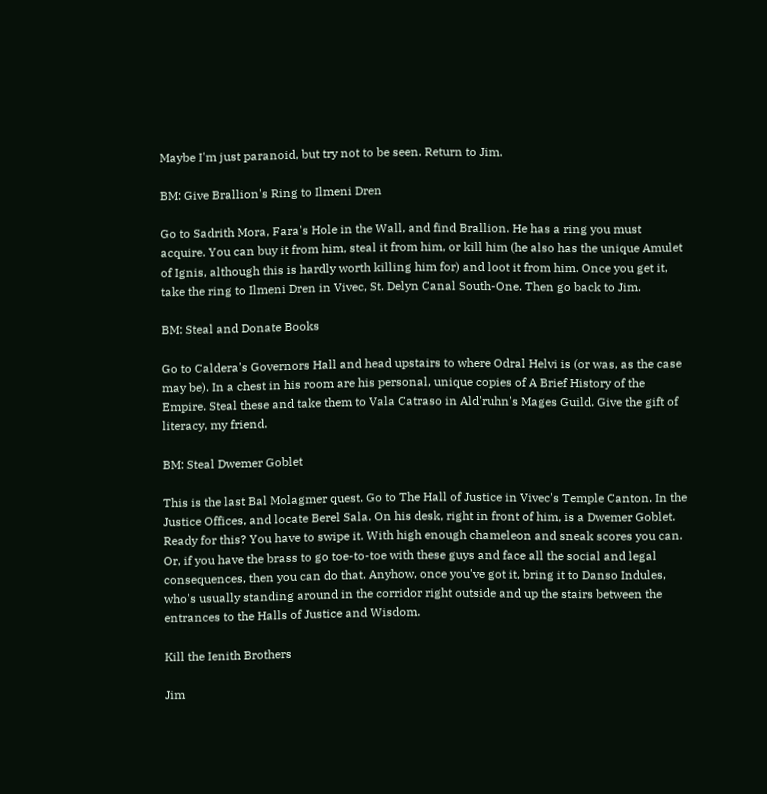Maybe I'm just paranoid, but try not to be seen. Return to Jim.

BM: Give Brallion's Ring to Ilmeni Dren

Go to Sadrith Mora, Fara's Hole in the Wall, and find Brallion. He has a ring you must acquire. You can buy it from him, steal it from him, or kill him (he also has the unique Amulet of Ignis, although this is hardly worth killing him for) and loot it from him. Once you get it, take the ring to Ilmeni Dren in Vivec, St. Delyn Canal South-One. Then go back to Jim.

BM: Steal and Donate Books

Go to Caldera's Governors Hall and head upstairs to where Odral Helvi is (or was, as the case may be). In a chest in his room are his personal, unique copies of A Brief History of the Empire. Steal these and take them to Vala Catraso in Ald'ruhn's Mages Guild. Give the gift of literacy, my friend.

BM: Steal Dwemer Goblet

This is the last Bal Molagmer quest. Go to The Hall of Justice in Vivec's Temple Canton. In the Justice Offices, and locate Berel Sala. On his desk, right in front of him, is a Dwemer Goblet. Ready for this? You have to swipe it. With high enough chameleon and sneak scores you can. Or, if you have the brass to go toe-to-toe with these guys and face all the social and legal consequences, then you can do that. Anyhow, once you've got it, bring it to Danso Indules, who's usually standing around in the corridor right outside and up the stairs between the entrances to the Halls of Justice and Wisdom.

Kill the Ienith Brothers

Jim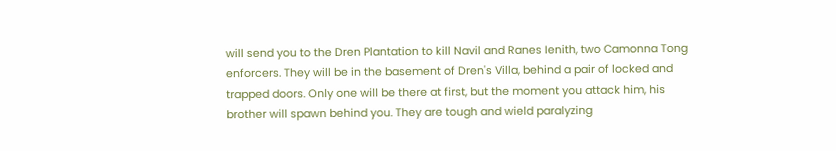will send you to the Dren Plantation to kill Navil and Ranes Ienith, two Camonna Tong enforcers. They will be in the basement of Dren's Villa, behind a pair of locked and trapped doors. Only one will be there at first, but the moment you attack him, his brother will spawn behind you. They are tough and wield paralyzing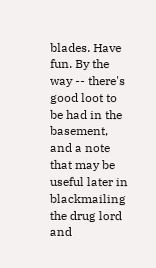blades. Have fun. By the way -- there's good loot to be had in the basement, and a note that may be useful later in blackmailing the drug lord and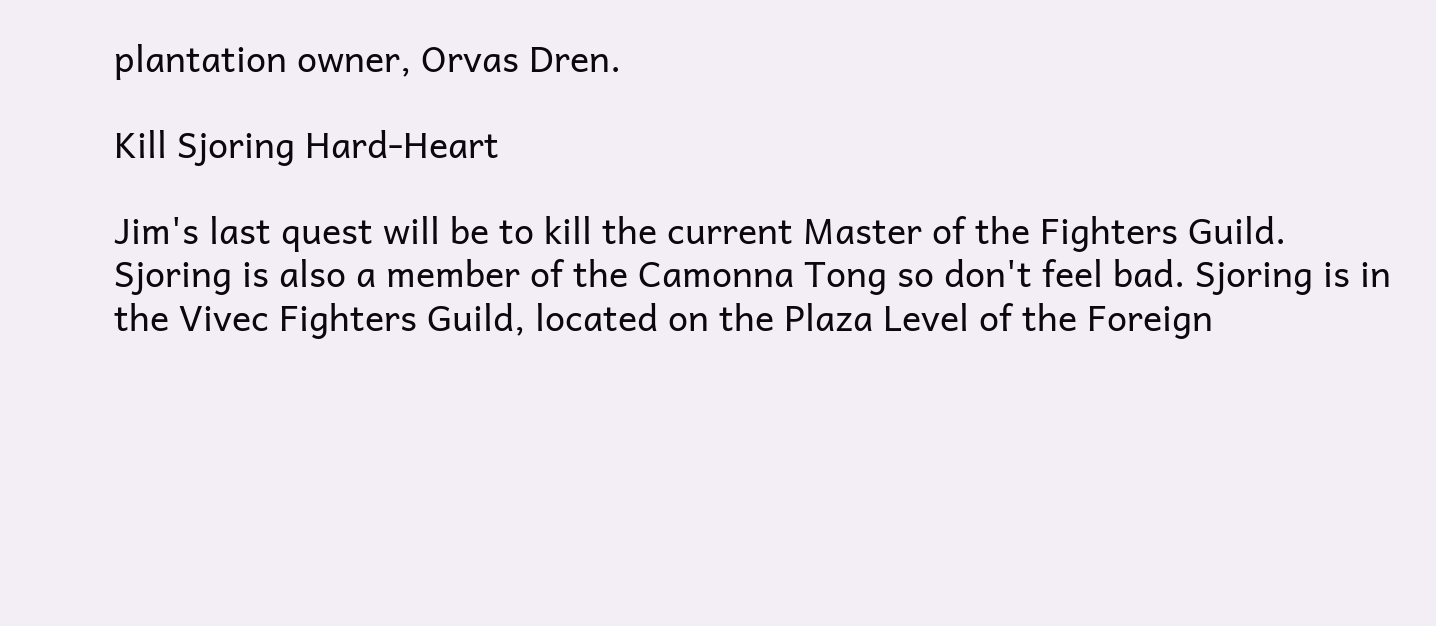plantation owner, Orvas Dren.

Kill Sjoring Hard-Heart

Jim's last quest will be to kill the current Master of the Fighters Guild. Sjoring is also a member of the Camonna Tong so don't feel bad. Sjoring is in the Vivec Fighters Guild, located on the Plaza Level of the Foreign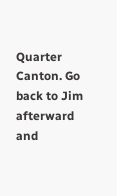Quarter Canton. Go back to Jim afterward and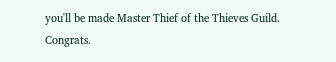you'll be made Master Thief of the Thieves Guild. Congrats.